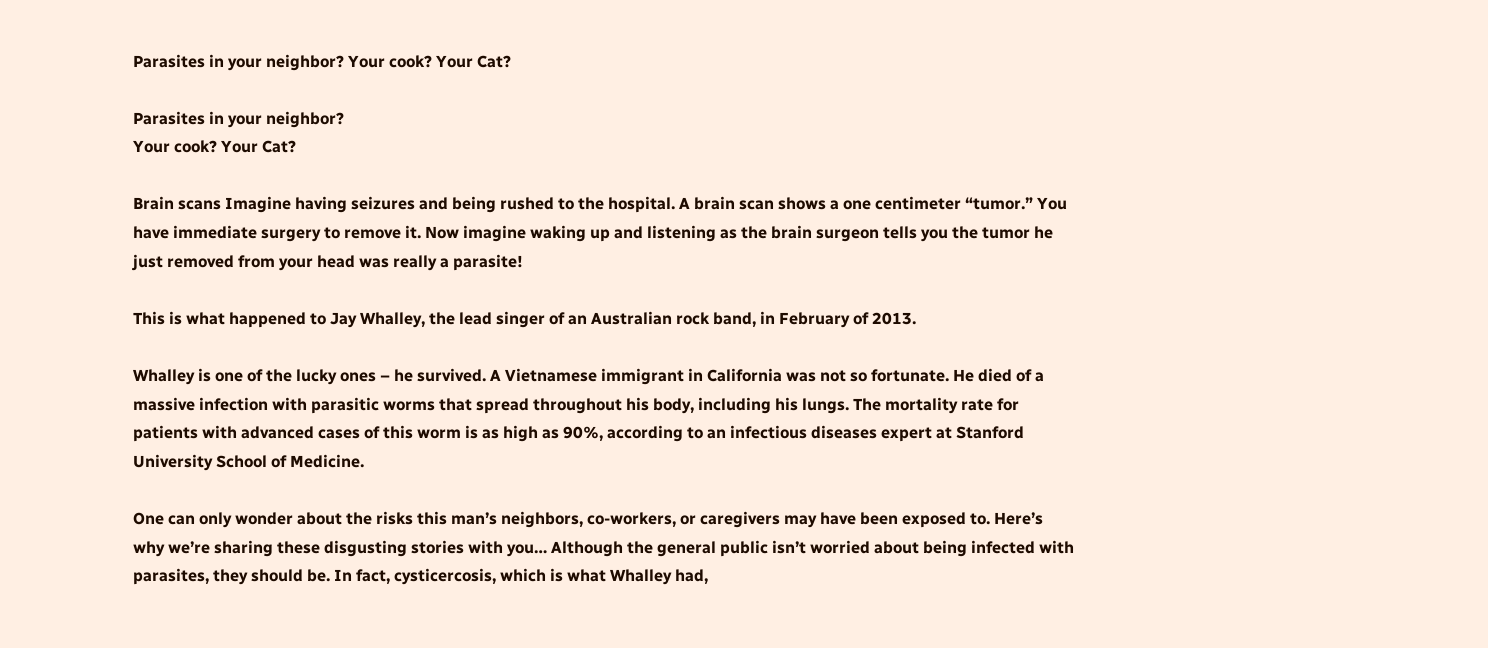Parasites in your neighbor? Your cook? Your Cat?

Parasites in your neighbor?
Your cook? Your Cat?

Brain scans Imagine having seizures and being rushed to the hospital. A brain scan shows a one centimeter “tumor.” You have immediate surgery to remove it. Now imagine waking up and listening as the brain surgeon tells you the tumor he just removed from your head was really a parasite!

This is what happened to Jay Whalley, the lead singer of an Australian rock band, in February of 2013.

Whalley is one of the lucky ones – he survived. A Vietnamese immigrant in California was not so fortunate. He died of a massive infection with parasitic worms that spread throughout his body, including his lungs. The mortality rate for patients with advanced cases of this worm is as high as 90%, according to an infectious diseases expert at Stanford University School of Medicine.

One can only wonder about the risks this man’s neighbors, co-workers, or caregivers may have been exposed to. Here’s why we’re sharing these disgusting stories with you… Although the general public isn’t worried about being infected with parasites, they should be. In fact, cysticercosis, which is what Whalley had,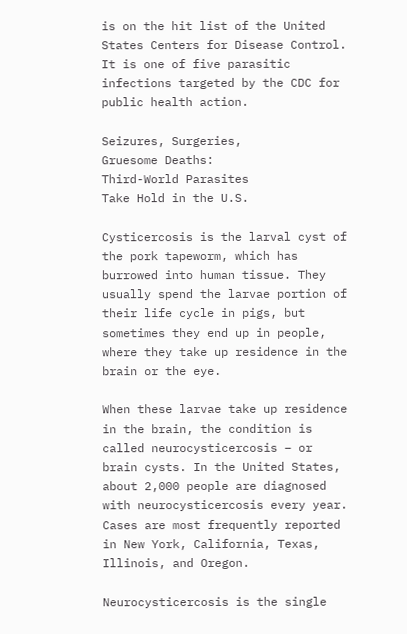is on the hit list of the United States Centers for Disease Control. It is one of five parasitic infections targeted by the CDC for public health action.

Seizures, Surgeries,
Gruesome Deaths:
Third-World Parasites
Take Hold in the U.S.

Cysticercosis is the larval cyst of the pork tapeworm, which has burrowed into human tissue. They usually spend the larvae portion of their life cycle in pigs, but sometimes they end up in people, where they take up residence in the brain or the eye.

When these larvae take up residence in the brain, the condition is called neurocysticercosis – or brain cysts. In the United States, about 2,000 people are diagnosed with neurocysticercosis every year. Cases are most frequently reported in New York, California, Texas, Illinois, and Oregon.

Neurocysticercosis is the single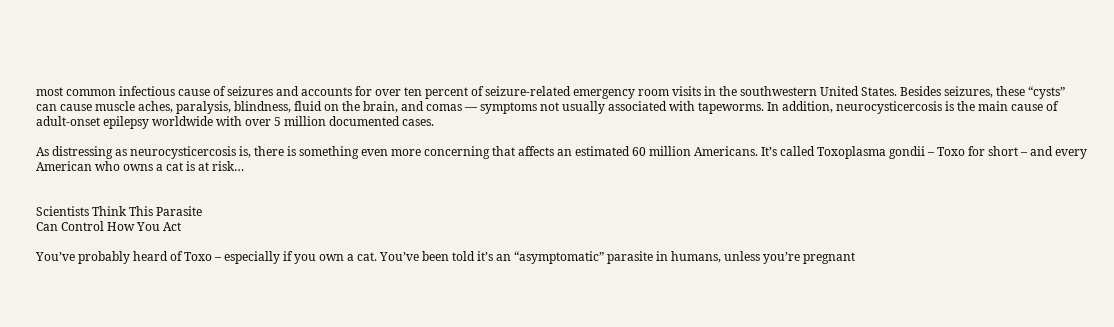most common infectious cause of seizures and accounts for over ten percent of seizure-related emergency room visits in the southwestern United States. Besides seizures, these “cysts” can cause muscle aches, paralysis, blindness, fluid on the brain, and comas — symptoms not usually associated with tapeworms. In addition, neurocysticercosis is the main cause of adult-onset epilepsy worldwide with over 5 million documented cases.

As distressing as neurocysticercosis is, there is something even more concerning that affects an estimated 60 million Americans. It’s called Toxoplasma gondii – Toxo for short – and every American who owns a cat is at risk…


Scientists Think This Parasite
Can Control How You Act

You’ve probably heard of Toxo – especially if you own a cat. You’ve been told it’s an “asymptomatic” parasite in humans, unless you’re pregnant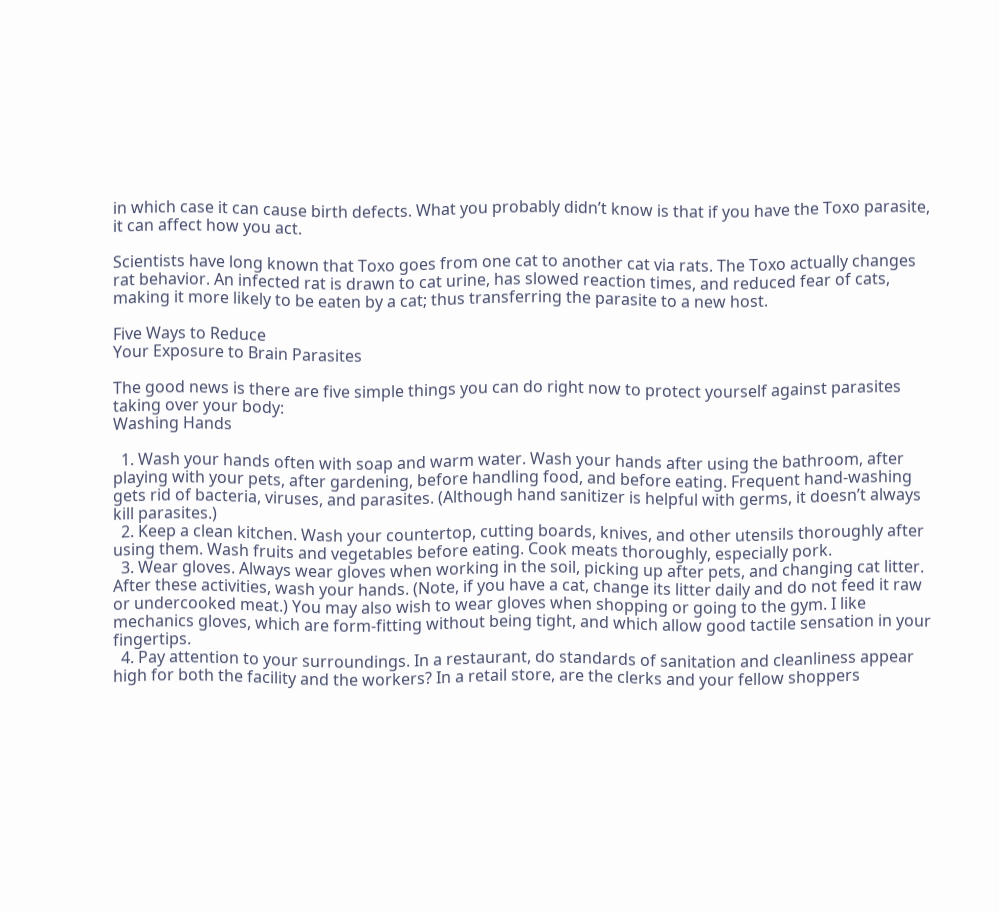in which case it can cause birth defects. What you probably didn’t know is that if you have the Toxo parasite, it can affect how you act.

Scientists have long known that Toxo goes from one cat to another cat via rats. The Toxo actually changes rat behavior. An infected rat is drawn to cat urine, has slowed reaction times, and reduced fear of cats, making it more likely to be eaten by a cat; thus transferring the parasite to a new host.

Five Ways to Reduce
Your Exposure to Brain Parasites

The good news is there are five simple things you can do right now to protect yourself against parasites taking over your body:
Washing Hands

  1. Wash your hands often with soap and warm water. Wash your hands after using the bathroom, after playing with your pets, after gardening, before handling food, and before eating. Frequent hand-washing gets rid of bacteria, viruses, and parasites. (Although hand sanitizer is helpful with germs, it doesn’t always kill parasites.)
  2. Keep a clean kitchen. Wash your countertop, cutting boards, knives, and other utensils thoroughly after using them. Wash fruits and vegetables before eating. Cook meats thoroughly, especially pork.
  3. Wear gloves. Always wear gloves when working in the soil, picking up after pets, and changing cat litter. After these activities, wash your hands. (Note, if you have a cat, change its litter daily and do not feed it raw or undercooked meat.) You may also wish to wear gloves when shopping or going to the gym. I like mechanics gloves, which are form-fitting without being tight, and which allow good tactile sensation in your fingertips.
  4. Pay attention to your surroundings. In a restaurant, do standards of sanitation and cleanliness appear high for both the facility and the workers? In a retail store, are the clerks and your fellow shoppers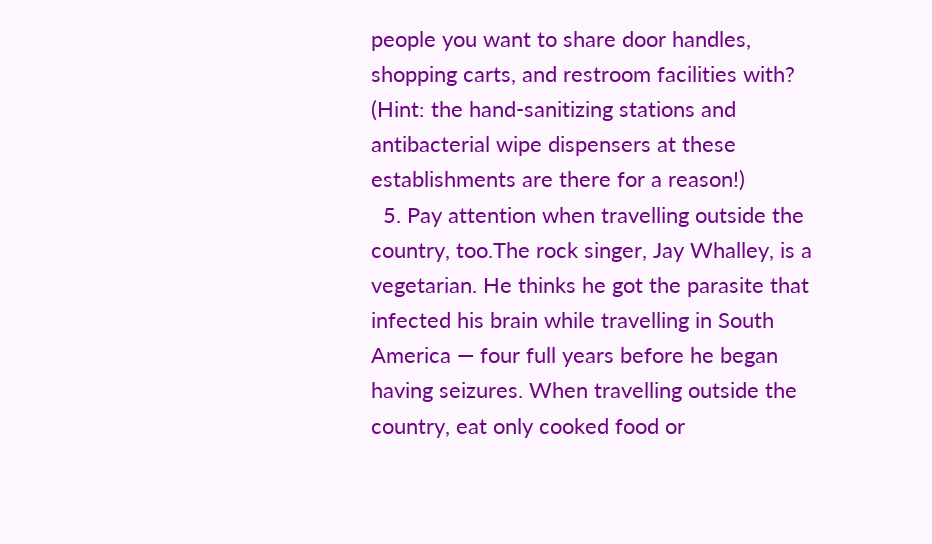people you want to share door handles, shopping carts, and restroom facilities with? (Hint: the hand-sanitizing stations and antibacterial wipe dispensers at these establishments are there for a reason!)
  5. Pay attention when travelling outside the country, too.The rock singer, Jay Whalley, is a vegetarian. He thinks he got the parasite that infected his brain while travelling in South America — four full years before he began having seizures. When travelling outside the country, eat only cooked food or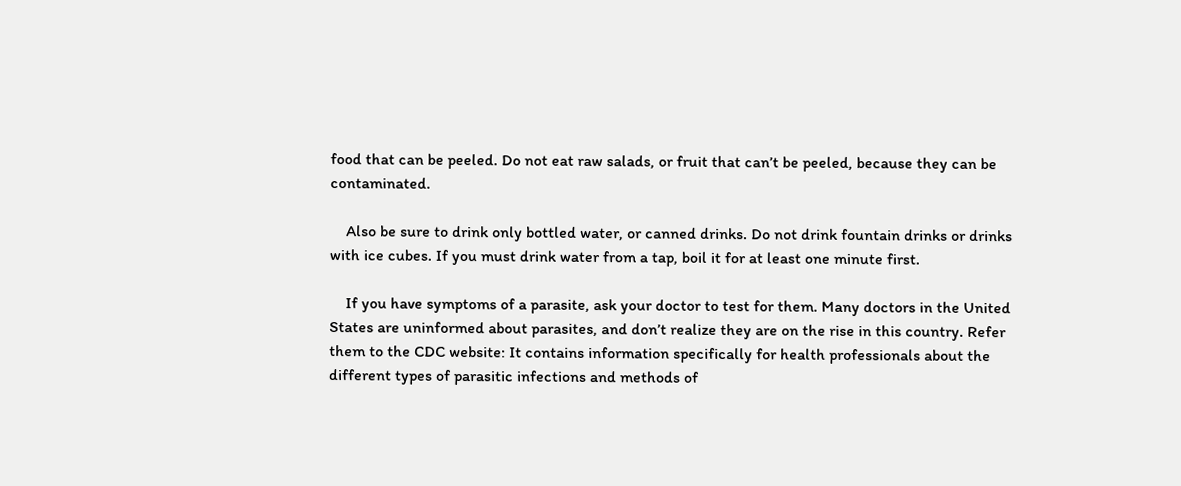food that can be peeled. Do not eat raw salads, or fruit that can’t be peeled, because they can be contaminated.

    Also be sure to drink only bottled water, or canned drinks. Do not drink fountain drinks or drinks with ice cubes. If you must drink water from a tap, boil it for at least one minute first.

    If you have symptoms of a parasite, ask your doctor to test for them. Many doctors in the United States are uninformed about parasites, and don’t realize they are on the rise in this country. Refer them to the CDC website: It contains information specifically for health professionals about the different types of parasitic infections and methods of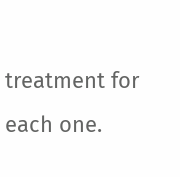treatment for each one.